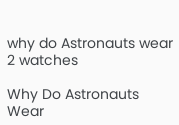why do Astronauts wear 2 watches

Why Do Astronauts Wear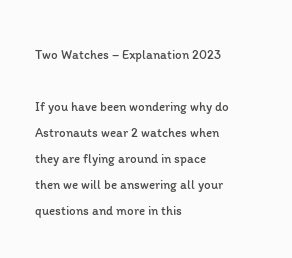Two Watches – Explanation 2023

If you have been wondering why do Astronauts wear 2 watches when they are flying around in space then we will be answering all your questions and more in this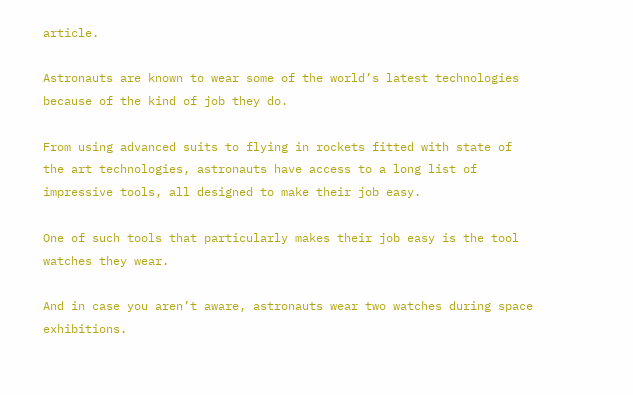article.

Astronauts are known to wear some of the world’s latest technologies because of the kind of job they do.

From using advanced suits to flying in rockets fitted with state of the art technologies, astronauts have access to a long list of impressive tools, all designed to make their job easy.

One of such tools that particularly makes their job easy is the tool watches they wear.

And in case you aren’t aware, astronauts wear two watches during space exhibitions.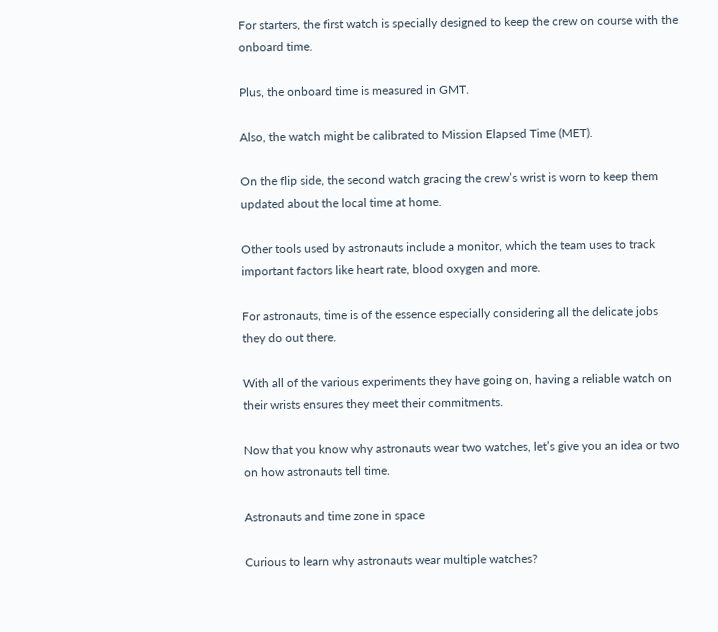For starters, the first watch is specially designed to keep the crew on course with the onboard time.

Plus, the onboard time is measured in GMT.

Also, the watch might be calibrated to Mission Elapsed Time (MET).

On the flip side, the second watch gracing the crew’s wrist is worn to keep them updated about the local time at home.

Other tools used by astronauts include a monitor, which the team uses to track important factors like heart rate, blood oxygen and more.

For astronauts, time is of the essence especially considering all the delicate jobs they do out there.

With all of the various experiments they have going on, having a reliable watch on their wrists ensures they meet their commitments.

Now that you know why astronauts wear two watches, let’s give you an idea or two on how astronauts tell time.

Astronauts and time zone in space

Curious to learn why astronauts wear multiple watches?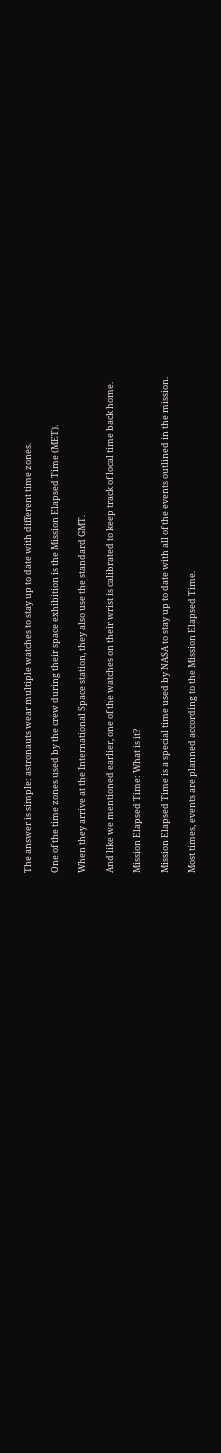The answer is simple: astronauts wear multiple watches to stay up to date with different time zones.

One of the time zones used by the crew during their space exhibition is the Mission Elapsed Time (MET).

When they arrive at the International Space station, they also use the standard GMT.

And like we mentioned earlier, one of the watches on their wrist is calibrated to keep track of local time back home.

Mission Elapsed Time: What is it?

Mission Elapsed Time is a special time used by NASA to stay up to date with all of the events outlined in the mission.

Most times, events are planned according to the Mission Elapsed Time.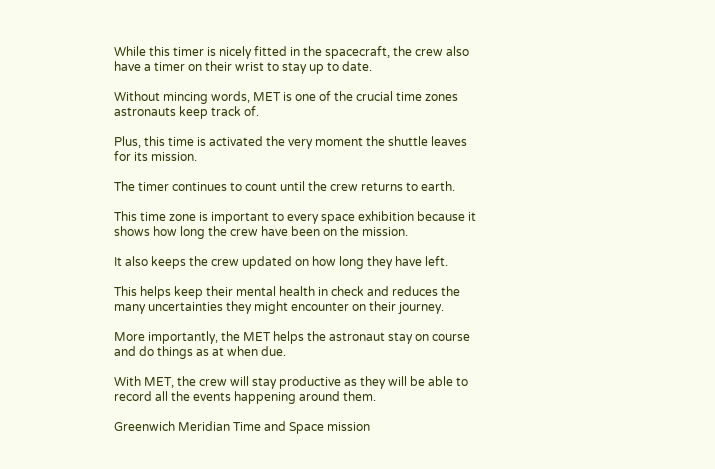While this timer is nicely fitted in the spacecraft, the crew also have a timer on their wrist to stay up to date.

Without mincing words, MET is one of the crucial time zones astronauts keep track of.

Plus, this time is activated the very moment the shuttle leaves for its mission.

The timer continues to count until the crew returns to earth.

This time zone is important to every space exhibition because it shows how long the crew have been on the mission.

It also keeps the crew updated on how long they have left.

This helps keep their mental health in check and reduces the many uncertainties they might encounter on their journey.

More importantly, the MET helps the astronaut stay on course and do things as at when due.

With MET, the crew will stay productive as they will be able to record all the events happening around them.

Greenwich Meridian Time and Space mission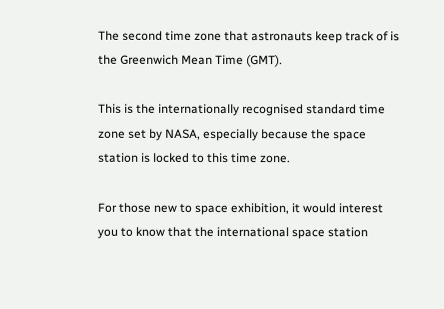The second time zone that astronauts keep track of is the Greenwich Mean Time (GMT).

This is the internationally recognised standard time zone set by NASA, especially because the space station is locked to this time zone.

For those new to space exhibition, it would interest you to know that the international space station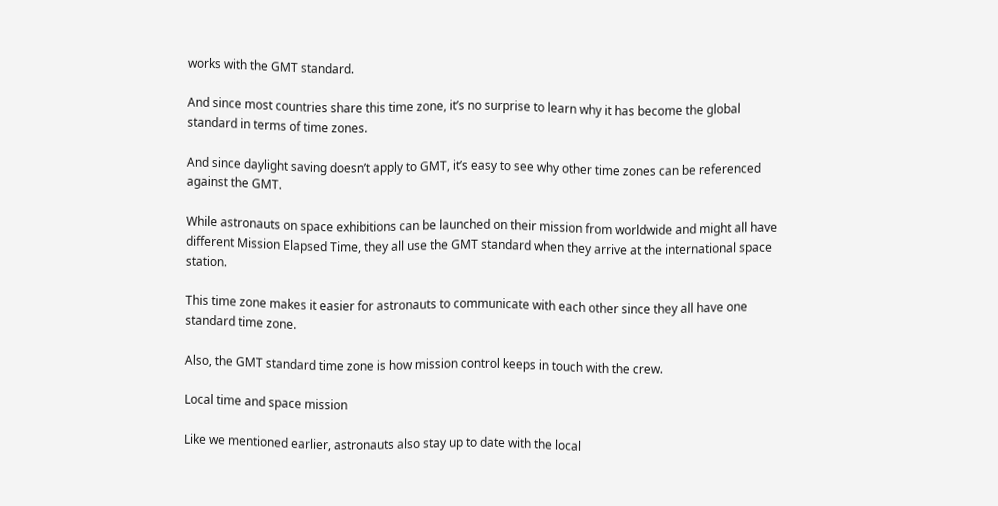works with the GMT standard.

And since most countries share this time zone, it’s no surprise to learn why it has become the global standard in terms of time zones.

And since daylight saving doesn’t apply to GMT, it’s easy to see why other time zones can be referenced against the GMT.

While astronauts on space exhibitions can be launched on their mission from worldwide and might all have different Mission Elapsed Time, they all use the GMT standard when they arrive at the international space station.

This time zone makes it easier for astronauts to communicate with each other since they all have one standard time zone.

Also, the GMT standard time zone is how mission control keeps in touch with the crew.

Local time and space mission

Like we mentioned earlier, astronauts also stay up to date with the local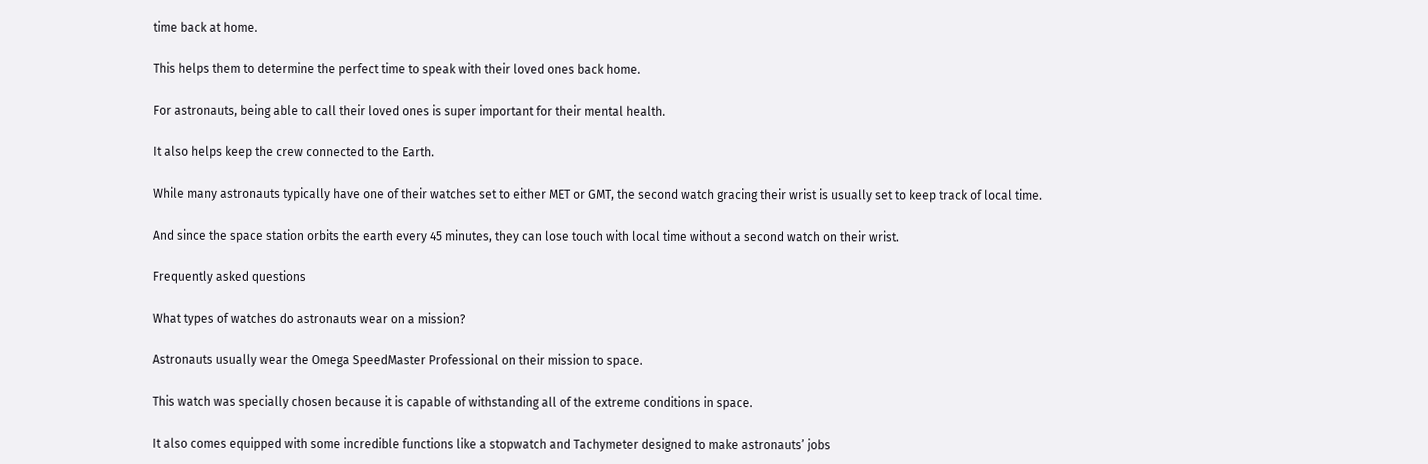time back at home.

This helps them to determine the perfect time to speak with their loved ones back home.

For astronauts, being able to call their loved ones is super important for their mental health.

It also helps keep the crew connected to the Earth.

While many astronauts typically have one of their watches set to either MET or GMT, the second watch gracing their wrist is usually set to keep track of local time.

And since the space station orbits the earth every 45 minutes, they can lose touch with local time without a second watch on their wrist.

Frequently asked questions

What types of watches do astronauts wear on a mission?

Astronauts usually wear the Omega SpeedMaster Professional on their mission to space.

This watch was specially chosen because it is capable of withstanding all of the extreme conditions in space.

It also comes equipped with some incredible functions like a stopwatch and Tachymeter designed to make astronauts’ jobs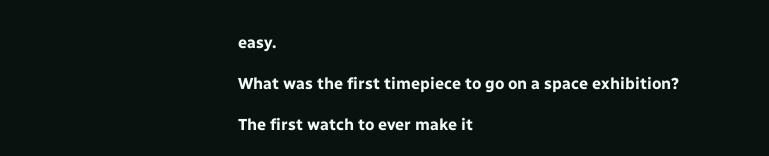easy.

What was the first timepiece to go on a space exhibition?

The first watch to ever make it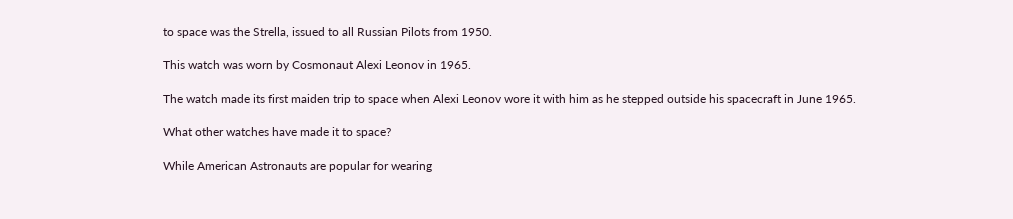to space was the Strella, issued to all Russian Pilots from 1950.

This watch was worn by Cosmonaut Alexi Leonov in 1965.

The watch made its first maiden trip to space when Alexi Leonov wore it with him as he stepped outside his spacecraft in June 1965.

What other watches have made it to space?

While American Astronauts are popular for wearing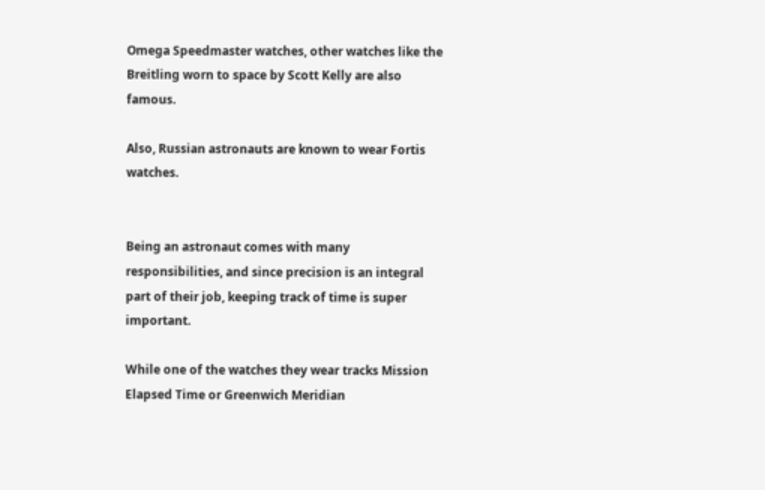Omega Speedmaster watches, other watches like the Breitling worn to space by Scott Kelly are also famous.

Also, Russian astronauts are known to wear Fortis watches.


Being an astronaut comes with many responsibilities, and since precision is an integral part of their job, keeping track of time is super important.

While one of the watches they wear tracks Mission Elapsed Time or Greenwich Meridian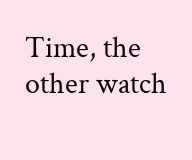Time, the other watch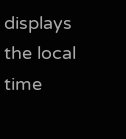displays the local time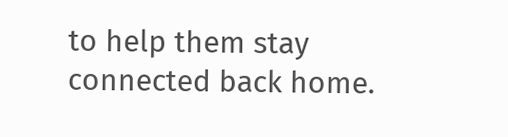to help them stay connected back home.